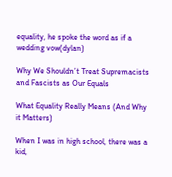equality, he spoke the word as if a wedding vow(dylan)

Why We Shouldn’t Treat Supremacists and Fascists as Our Equals

What Equality Really Means (And Why it Matters)

When I was in high school, there was a kid,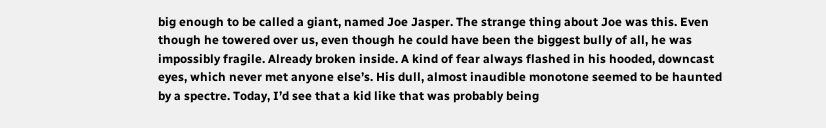big enough to be called a giant, named Joe Jasper. The strange thing about Joe was this. Even though he towered over us, even though he could have been the biggest bully of all, he was impossibly fragile. Already broken inside. A kind of fear always flashed in his hooded, downcast eyes, which never met anyone else’s. His dull, almost inaudible monotone seemed to be haunted by a spectre. Today, I’d see that a kid like that was probably being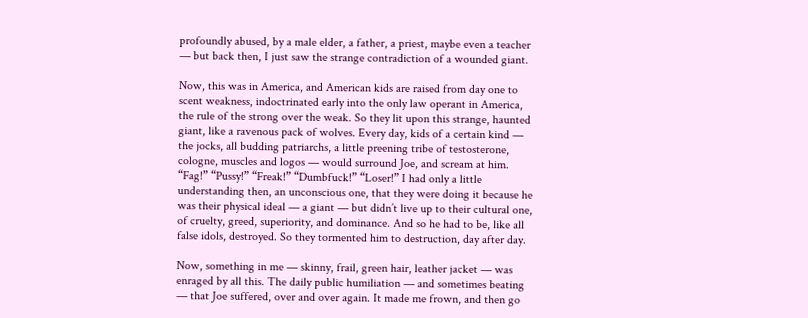profoundly abused, by a male elder, a father, a priest, maybe even a teacher — but back then, I just saw the strange contradiction of a wounded giant.

Now, this was in America, and American kids are raised from day one to scent weakness, indoctrinated early into the only law operant in America, the rule of the strong over the weak. So they lit upon this strange, haunted giant, like a ravenous pack of wolves. Every day, kids of a certain kind — the jocks, all budding patriarchs, a little preening tribe of testosterone, cologne, muscles and logos — would surround Joe, and scream at him. “Fag!” “Pussy!” “Freak!” “Dumbfuck!” “Loser!” I had only a little understanding then, an unconscious one, that they were doing it because he was their physical ideal — a giant — but didn’t live up to their cultural one, of cruelty, greed, superiority, and dominance. And so he had to be, like all false idols, destroyed. So they tormented him to destruction, day after day.

Now, something in me — skinny, frail, green hair, leather jacket — was enraged by all this. The daily public humiliation — and sometimes beating — that Joe suffered, over and over again. It made me frown, and then go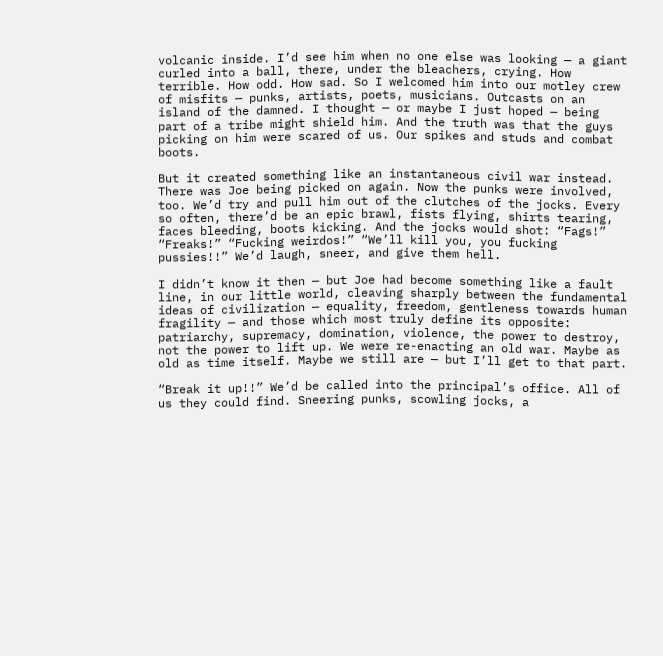volcanic inside. I’d see him when no one else was looking — a giant curled into a ball, there, under the bleachers, crying. How terrible. How odd. How sad. So I welcomed him into our motley crew of misfits — punks, artists, poets, musicians. Outcasts on an island of the damned. I thought — or maybe I just hoped — being part of a tribe might shield him. And the truth was that the guys picking on him were scared of us. Our spikes and studs and combat boots.

But it created something like an instantaneous civil war instead. There was Joe being picked on again. Now the punks were involved, too. We’d try and pull him out of the clutches of the jocks. Every so often, there’d be an epic brawl, fists flying, shirts tearing, faces bleeding, boots kicking. And the jocks would shot: “Fags!” “Freaks!” “Fucking weirdos!” “We’ll kill you, you fucking pussies!!” We’d laugh, sneer, and give them hell.

I didn’t know it then — but Joe had become something like a fault line, in our little world, cleaving sharply between the fundamental ideas of civilization — equality, freedom, gentleness towards human fragility — and those which most truly define its opposite: patriarchy, supremacy, domination, violence, the power to destroy, not the power to lift up. We were re-enacting an old war. Maybe as old as time itself. Maybe we still are — but I’ll get to that part.

“Break it up!!” We’d be called into the principal’s office. All of us they could find. Sneering punks, scowling jocks, a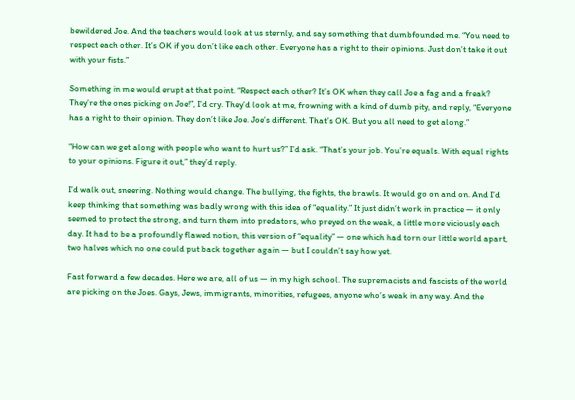bewildered Joe. And the teachers would look at us sternly, and say something that dumbfounded me. “You need to respect each other. It’s OK if you don’t like each other. Everyone has a right to their opinions. Just don’t take it out with your fists.”

Something in me would erupt at that point. “Respect each other? It’s OK when they call Joe a fag and a freak? They’re the ones picking on Joe!”, I’d cry. They’d look at me, frowning with a kind of dumb pity, and reply, “Everyone has a right to their opinion. They don’t like Joe. Joe’s different. That’s OK. But you all need to get along.”

“How can we get along with people who want to hurt us?” I’d ask. “That’s your job. You’re equals. With equal rights to your opinions. Figure it out,” they’d reply.

I’d walk out, sneering. Nothing would change. The bullying, the fights, the brawls. It would go on and on. And I’d keep thinking that something was badly wrong with this idea of “equality.” It just didn’t work in practice — it only seemed to protect the strong, and turn them into predators, who preyed on the weak, a little more viciously each day. It had to be a profoundly flawed notion, this version of “equality” — one which had torn our little world apart, two halves which no one could put back together again — but I couldn’t say how yet.

Fast forward a few decades. Here we are, all of us — in my high school. The supremacists and fascists of the world are picking on the Joes. Gays, Jews, immigrants, minorities, refugees, anyone who’s weak in any way. And the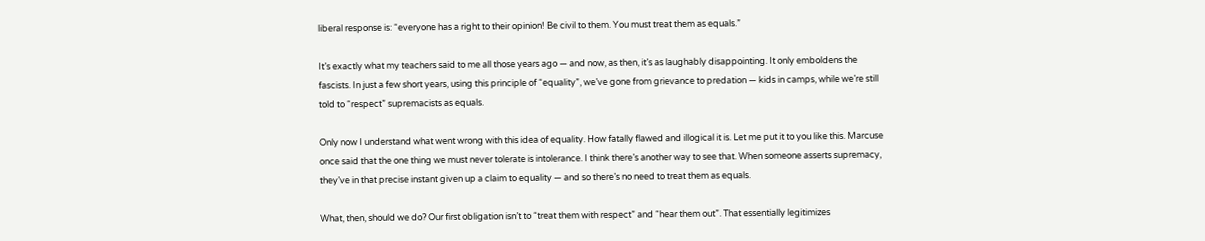liberal response is: “everyone has a right to their opinion! Be civil to them. You must treat them as equals.”

It’s exactly what my teachers said to me all those years ago — and now, as then, it’s as laughably disappointing. It only emboldens the fascists. In just a few short years, using this principle of “equality”, we’ve gone from grievance to predation — kids in camps, while we’re still told to “respect” supremacists as equals.

Only now I understand what went wrong with this idea of equality. How fatally flawed and illogical it is. Let me put it to you like this. Marcuse once said that the one thing we must never tolerate is intolerance. I think there’s another way to see that. When someone asserts supremacy, they’ve in that precise instant given up a claim to equality — and so there’s no need to treat them as equals.

What, then, should we do? Our first obligation isn’t to “treat them with respect” and “hear them out”. That essentially legitimizes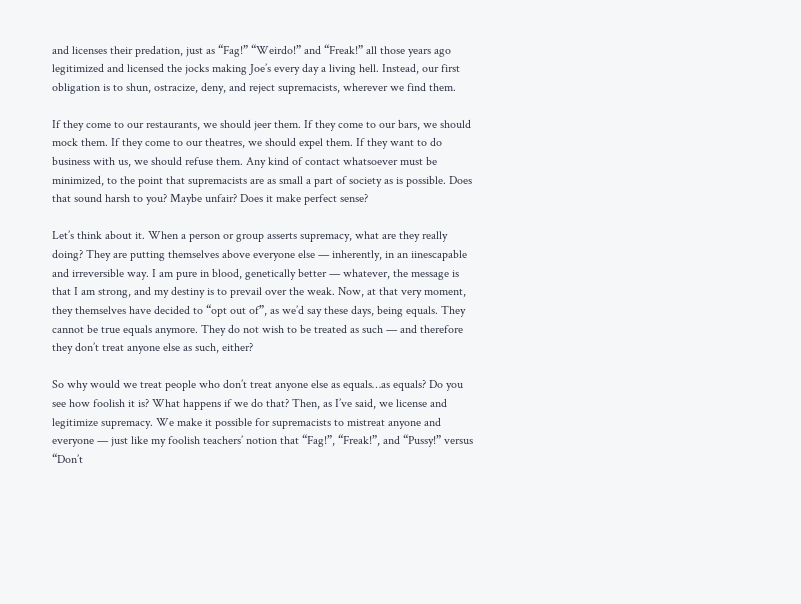and licenses their predation, just as “Fag!” “Weirdo!” and “Freak!” all those years ago legitimized and licensed the jocks making Joe’s every day a living hell. Instead, our first obligation is to shun, ostracize, deny, and reject supremacists, wherever we find them.

If they come to our restaurants, we should jeer them. If they come to our bars, we should mock them. If they come to our theatres, we should expel them. If they want to do business with us, we should refuse them. Any kind of contact whatsoever must be minimized, to the point that supremacists are as small a part of society as is possible. Does that sound harsh to you? Maybe unfair? Does it make perfect sense?

Let’s think about it. When a person or group asserts supremacy, what are they really doing? They are putting themselves above everyone else — inherently, in an iinescapable and irreversible way. I am pure in blood, genetically better — whatever, the message is that I am strong, and my destiny is to prevail over the weak. Now, at that very moment, they themselves have decided to “opt out of”, as we’d say these days, being equals. They cannot be true equals anymore. They do not wish to be treated as such — and therefore they don’t treat anyone else as such, either?

So why would we treat people who don’t treat anyone else as equals…as equals? Do you see how foolish it is? What happens if we do that? Then, as I’ve said, we license and legitimize supremacy. We make it possible for supremacists to mistreat anyone and everyone — just like my foolish teachers’ notion that “Fag!”, “Freak!”, and “Pussy!” versus “Don’t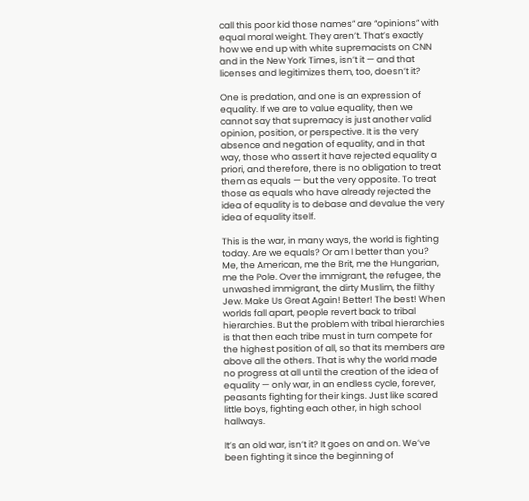call this poor kid those names” are “opinions” with equal moral weight. They aren’t. That’s exactly how we end up with white supremacists on CNN and in the New York Times, isn’t it — and that licenses and legitimizes them, too, doesn’t it?

One is predation, and one is an expression of equality. If we are to value equality, then we cannot say that supremacy is just another valid opinion, position, or perspective. It is the very absence and negation of equality, and in that way, those who assert it have rejected equality a priori, and therefore, there is no obligation to treat them as equals — but the very opposite. To treat those as equals who have already rejected the idea of equality is to debase and devalue the very idea of equality itself.

This is the war, in many ways, the world is fighting today. Are we equals? Or am I better than you? Me, the American, me the Brit, me the Hungarian, me the Pole. Over the immigrant, the refugee, the unwashed immigrant, the dirty Muslim, the filthy Jew. Make Us Great Again! Better! The best! When worlds fall apart, people revert back to tribal hierarchies. But the problem with tribal hierarchies is that then each tribe must in turn compete for the highest position of all, so that its members are above all the others. That is why the world made no progress at all until the creation of the idea of equality — only war, in an endless cycle, forever, peasants fighting for their kings. Just like scared little boys, fighting each other, in high school hallways.

It’s an old war, isn’t it? It goes on and on. We’ve been fighting it since the beginning of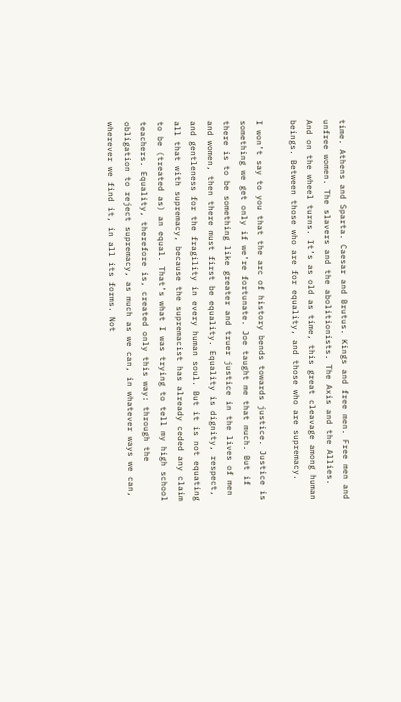time. Athens and Sparta. Caesar and Brutus. Kings and free men. Free men and unfree women. The slavers and the abolitionists. The Axis and the Allies. And on the wheel turns. It’s as old as time, this great cleavage among human beings. Between those who are for equality, and those who are supremacy.

I won’t say to you that the arc of history bends towards justice. Justice is something we get only if we’re fortunate. Joe taught me that much. But if there is to be something like greater and truer justice in the lives of men and women, then there must first be equality. Equality is dignity, respect, and gentleness for the fragility in every human soul. But it is not equating all that with supremacy, because the supremacist has already ceded any claim to be (treated as) an equal. That’s what I was trying to tell my high school teachers. Equality, therefore is, created only this way: through the obligation to reject supremacy, as much as we can, in whatever ways we can, wherever we find it, in all its forms. Not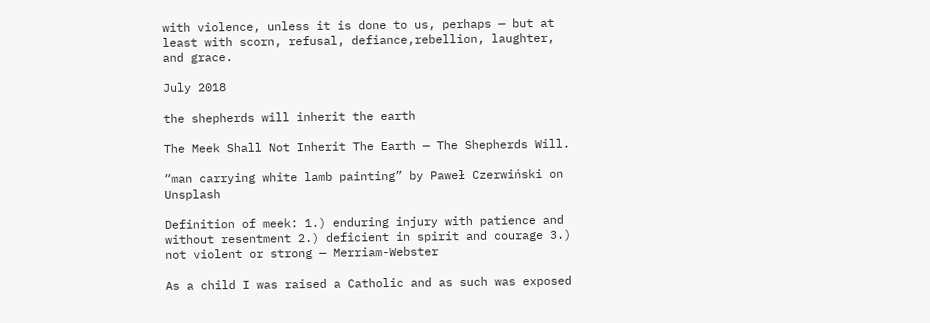with violence, unless it is done to us, perhaps — but at least with scorn, refusal, defiance,rebellion, laughter, and grace.

July 2018

the shepherds will inherit the earth

The Meek Shall Not Inherit The Earth — The Shepherds Will.

“man carrying white lamb painting” by Paweł Czerwiński on Unsplash

Definition of meek: 1.) enduring injury with patience and without resentment 2.) deficient in spirit and courage 3.) not violent or strong — Merriam-Webster

As a child I was raised a Catholic and as such was exposed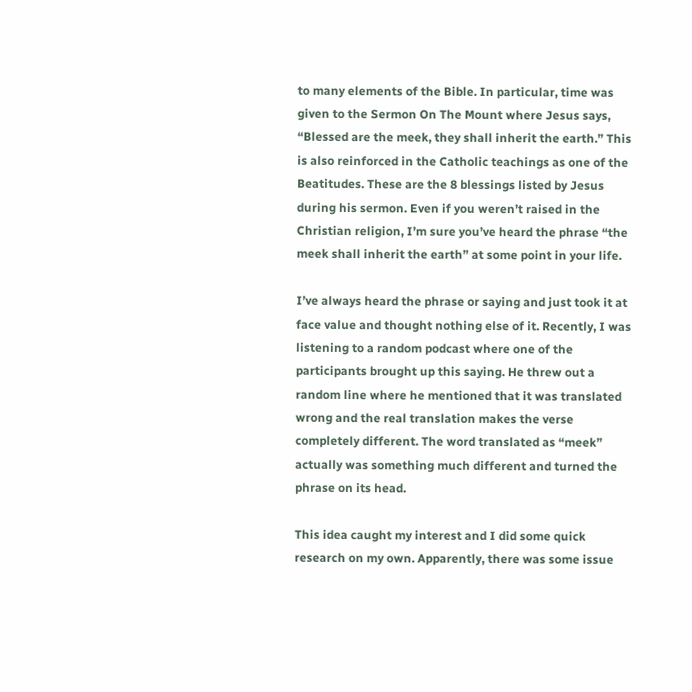to many elements of the Bible. In particular, time was given to the Sermon On The Mount where Jesus says, “Blessed are the meek, they shall inherit the earth.” This is also reinforced in the Catholic teachings as one of the Beatitudes. These are the 8 blessings listed by Jesus during his sermon. Even if you weren’t raised in the Christian religion, I’m sure you’ve heard the phrase “the meek shall inherit the earth” at some point in your life.

I’ve always heard the phrase or saying and just took it at face value and thought nothing else of it. Recently, I was listening to a random podcast where one of the participants brought up this saying. He threw out a random line where he mentioned that it was translated wrong and the real translation makes the verse completely different. The word translated as “meek” actually was something much different and turned the phrase on its head.

This idea caught my interest and I did some quick research on my own. Apparently, there was some issue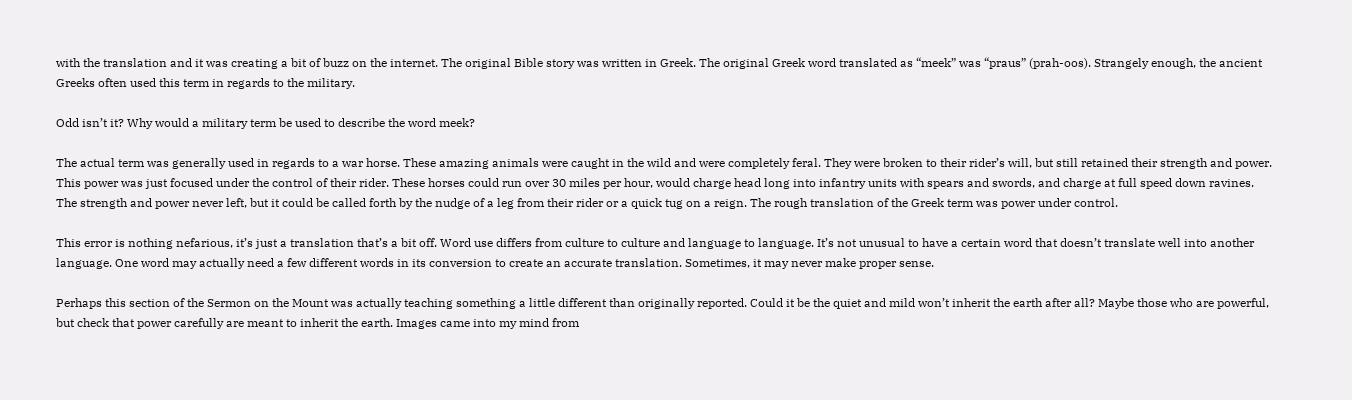with the translation and it was creating a bit of buzz on the internet. The original Bible story was written in Greek. The original Greek word translated as “meek” was “praus” (prah-oos). Strangely enough, the ancient Greeks often used this term in regards to the military.

Odd isn’t it? Why would a military term be used to describe the word meek?

The actual term was generally used in regards to a war horse. These amazing animals were caught in the wild and were completely feral. They were broken to their rider’s will, but still retained their strength and power. This power was just focused under the control of their rider. These horses could run over 30 miles per hour, would charge head long into infantry units with spears and swords, and charge at full speed down ravines. The strength and power never left, but it could be called forth by the nudge of a leg from their rider or a quick tug on a reign. The rough translation of the Greek term was power under control.

This error is nothing nefarious, it’s just a translation that’s a bit off. Word use differs from culture to culture and language to language. It’s not unusual to have a certain word that doesn’t translate well into another language. One word may actually need a few different words in its conversion to create an accurate translation. Sometimes, it may never make proper sense.

Perhaps this section of the Sermon on the Mount was actually teaching something a little different than originally reported. Could it be the quiet and mild won’t inherit the earth after all? Maybe those who are powerful, but check that power carefully are meant to inherit the earth. Images came into my mind from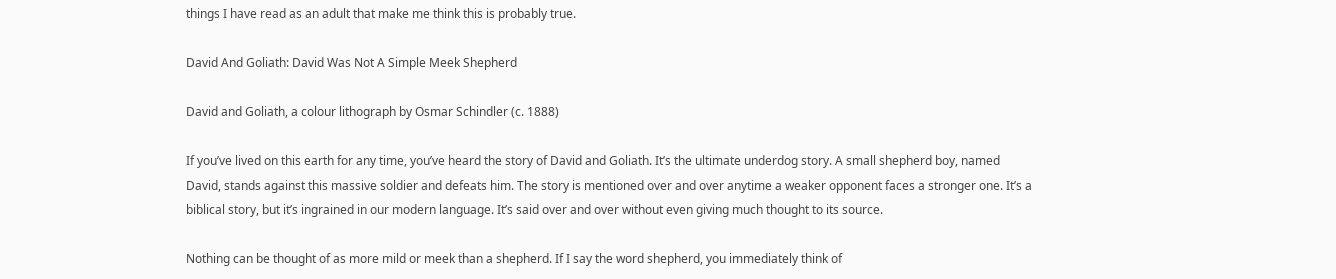things I have read as an adult that make me think this is probably true.

David And Goliath: David Was Not A Simple Meek Shepherd

David and Goliath, a colour lithograph by Osmar Schindler (c. 1888)

If you’ve lived on this earth for any time, you’ve heard the story of David and Goliath. It’s the ultimate underdog story. A small shepherd boy, named David, stands against this massive soldier and defeats him. The story is mentioned over and over anytime a weaker opponent faces a stronger one. It’s a biblical story, but it’s ingrained in our modern language. It’s said over and over without even giving much thought to its source.

Nothing can be thought of as more mild or meek than a shepherd. If I say the word shepherd, you immediately think of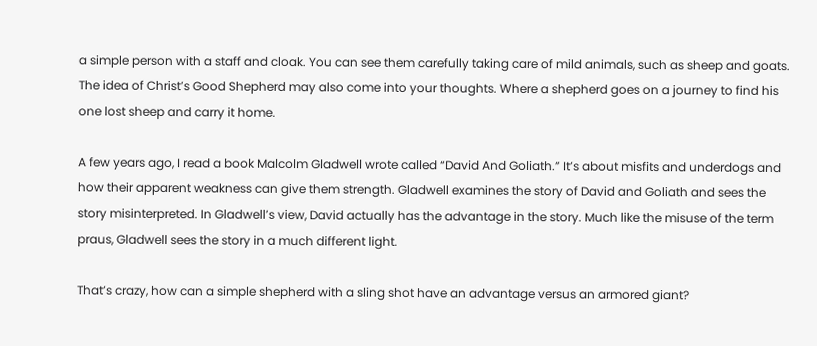a simple person with a staff and cloak. You can see them carefully taking care of mild animals, such as sheep and goats. The idea of Christ’s Good Shepherd may also come into your thoughts. Where a shepherd goes on a journey to find his one lost sheep and carry it home.

A few years ago, I read a book Malcolm Gladwell wrote called “David And Goliath.” It’s about misfits and underdogs and how their apparent weakness can give them strength. Gladwell examines the story of David and Goliath and sees the story misinterpreted. In Gladwell’s view, David actually has the advantage in the story. Much like the misuse of the term praus, Gladwell sees the story in a much different light.

That’s crazy, how can a simple shepherd with a sling shot have an advantage versus an armored giant?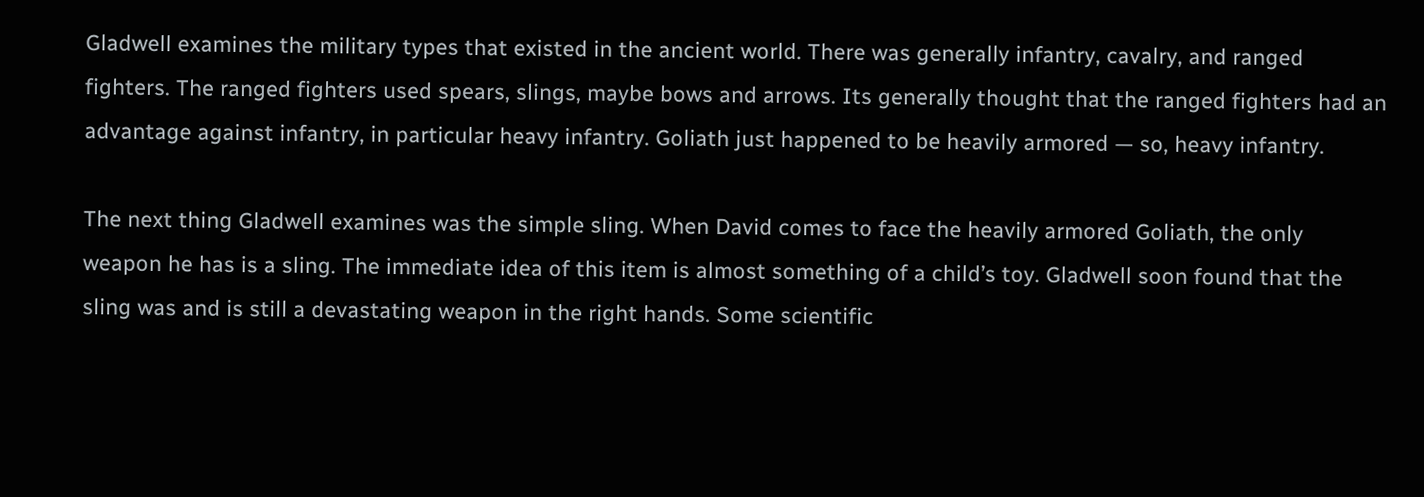Gladwell examines the military types that existed in the ancient world. There was generally infantry, cavalry, and ranged fighters. The ranged fighters used spears, slings, maybe bows and arrows. Its generally thought that the ranged fighters had an advantage against infantry, in particular heavy infantry. Goliath just happened to be heavily armored — so, heavy infantry.

The next thing Gladwell examines was the simple sling. When David comes to face the heavily armored Goliath, the only weapon he has is a sling. The immediate idea of this item is almost something of a child’s toy. Gladwell soon found that the sling was and is still a devastating weapon in the right hands. Some scientific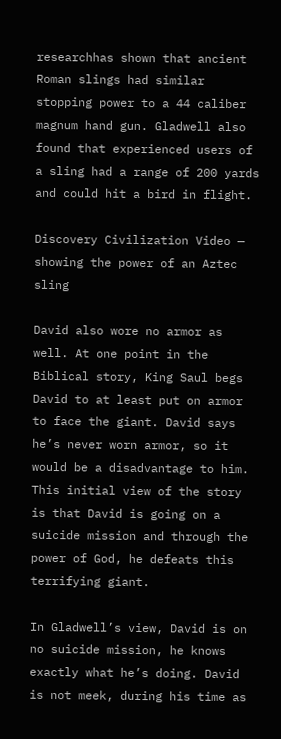researchhas shown that ancient Roman slings had similar stopping power to a 44 caliber magnum hand gun. Gladwell also found that experienced users of a sling had a range of 200 yards and could hit a bird in flight.

Discovery Civilization Video — showing the power of an Aztec sling

David also wore no armor as well. At one point in the Biblical story, King Saul begs David to at least put on armor to face the giant. David says he’s never worn armor, so it would be a disadvantage to him. This initial view of the story is that David is going on a suicide mission and through the power of God, he defeats this terrifying giant.

In Gladwell’s view, David is on no suicide mission, he knows exactly what he’s doing. David is not meek, during his time as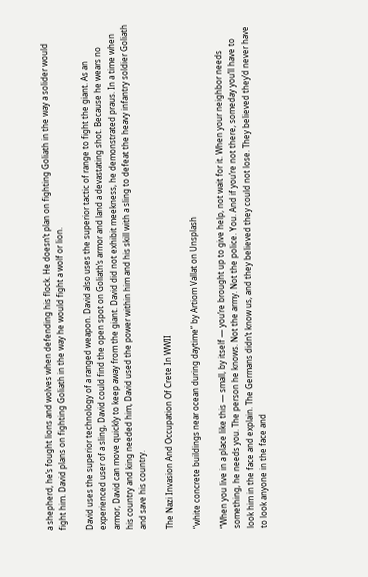a shepherd, he’s fought lions and wolves when defending his flock. He doesn’t plan on fighting Goliath in the way a solider would fight him. David plans on fighting Goliath in the way he would fight a wolf or lion.

David uses the superior technology of a ranged weapon. David also uses the superior tactic of range to fight the giant. As an experienced user of a sling, David could find the open spot on Goliath’s armor and land a devastating shot. Because he wears no armor, David can move quickly to keep away from the giant. David did not exhibit meekness, he demonstrated praus. In a time when his country and king needed him, David used the power within him and his skill with a sling to defeat the heavy infantry soldier Goliath and save his country.

The Nazi Invasion And Occupation Of Crete In WWII

“white concrete buildings near ocean during daytime” by Artiom Vallat on Unsplash

“When you live in a place like this — small, by itself — you’re brought up to give help, not wait for it. When your neighbor needs something, he needs you. The person he knows. Not the army. Not the police. You. And if you’re not there, someday you’ll have to look him in the face and explain. The Germans didn’t know us, and they believed they could not lose. They believed they’d never have to look anyone in the face and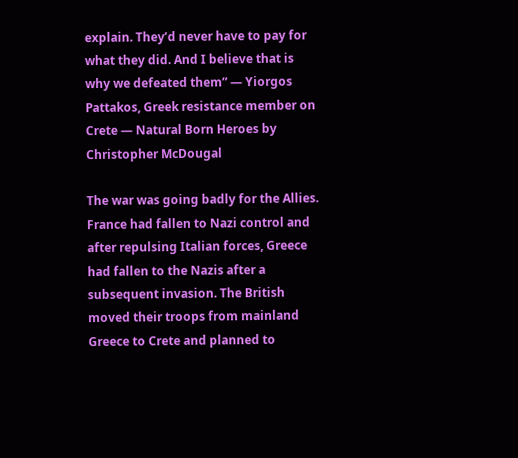explain. They’d never have to pay for what they did. And I believe that is why we defeated them” — Yiorgos Pattakos, Greek resistance member on Crete — Natural Born Heroes by Christopher McDougal

The war was going badly for the Allies. France had fallen to Nazi control and after repulsing Italian forces, Greece had fallen to the Nazis after a subsequent invasion. The British moved their troops from mainland Greece to Crete and planned to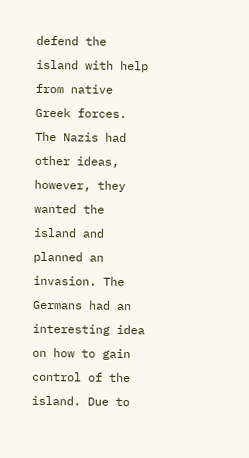defend the island with help from native Greek forces. The Nazis had other ideas, however, they wanted the island and planned an invasion. The Germans had an interesting idea on how to gain control of the island. Due to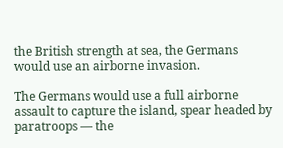the British strength at sea, the Germans would use an airborne invasion.

The Germans would use a full airborne assault to capture the island, spear headed by paratroops — the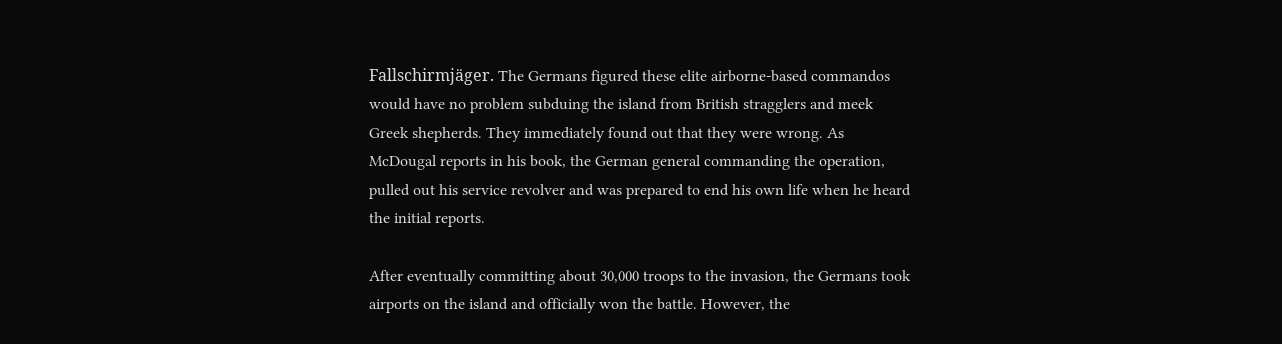Fallschirmjäger. The Germans figured these elite airborne-based commandos would have no problem subduing the island from British stragglers and meek Greek shepherds. They immediately found out that they were wrong. As McDougal reports in his book, the German general commanding the operation, pulled out his service revolver and was prepared to end his own life when he heard the initial reports.

After eventually committing about 30,000 troops to the invasion, the Germans took airports on the island and officially won the battle. However, the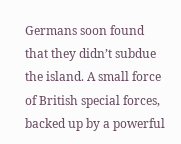Germans soon found that they didn’t subdue the island. A small force of British special forces, backed up by a powerful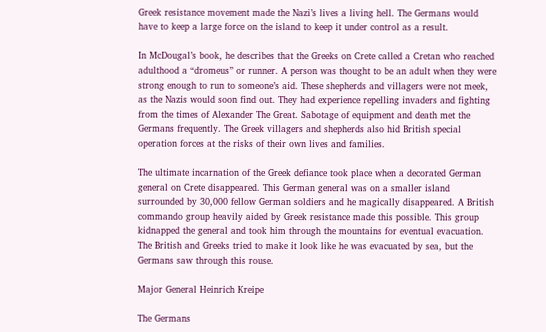Greek resistance movement made the Nazi’s lives a living hell. The Germans would have to keep a large force on the island to keep it under control as a result.

In McDougal’s book, he describes that the Greeks on Crete called a Cretan who reached adulthood a “dromeus” or runner. A person was thought to be an adult when they were strong enough to run to someone’s aid. These shepherds and villagers were not meek, as the Nazis would soon find out. They had experience repelling invaders and fighting from the times of Alexander The Great. Sabotage of equipment and death met the Germans frequently. The Greek villagers and shepherds also hid British special operation forces at the risks of their own lives and families.

The ultimate incarnation of the Greek defiance took place when a decorated German general on Crete disappeared. This German general was on a smaller island surrounded by 30,000 fellow German soldiers and he magically disappeared. A British commando group heavily aided by Greek resistance made this possible. This group kidnapped the general and took him through the mountains for eventual evacuation. The British and Greeks tried to make it look like he was evacuated by sea, but the Germans saw through this rouse.

Major General Heinrich Kreipe

The Germans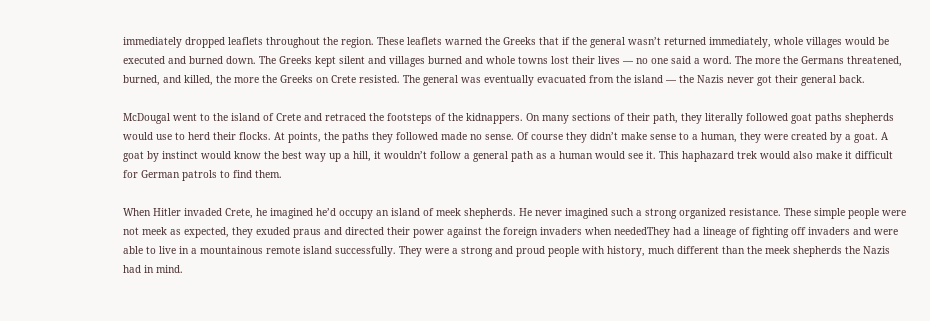immediately dropped leaflets throughout the region. These leaflets warned the Greeks that if the general wasn’t returned immediately, whole villages would be executed and burned down. The Greeks kept silent and villages burned and whole towns lost their lives — no one said a word. The more the Germans threatened, burned, and killed, the more the Greeks on Crete resisted. The general was eventually evacuated from the island — the Nazis never got their general back.

McDougal went to the island of Crete and retraced the footsteps of the kidnappers. On many sections of their path, they literally followed goat paths shepherds would use to herd their flocks. At points, the paths they followed made no sense. Of course they didn’t make sense to a human, they were created by a goat. A goat by instinct would know the best way up a hill, it wouldn’t follow a general path as a human would see it. This haphazard trek would also make it difficult for German patrols to find them.

When Hitler invaded Crete, he imagined he’d occupy an island of meek shepherds. He never imagined such a strong organized resistance. These simple people were not meek as expected, they exuded praus and directed their power against the foreign invaders when neededThey had a lineage of fighting off invaders and were able to live in a mountainous remote island successfully. They were a strong and proud people with history, much different than the meek shepherds the Nazis had in mind.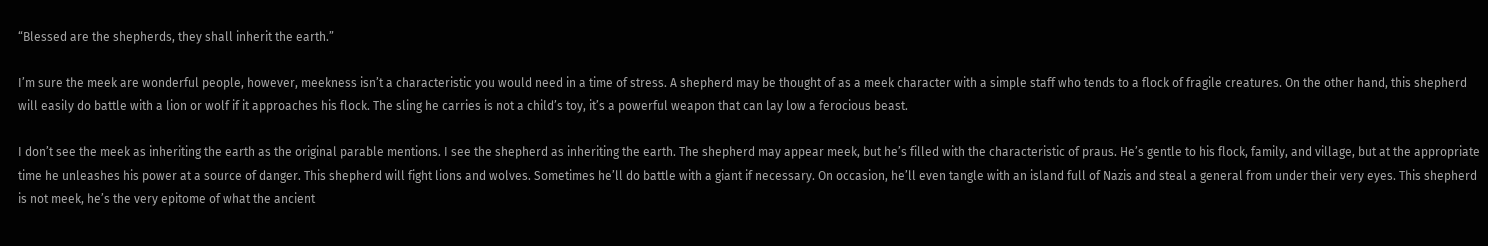“Blessed are the shepherds, they shall inherit the earth.”

I’m sure the meek are wonderful people, however, meekness isn’t a characteristic you would need in a time of stress. A shepherd may be thought of as a meek character with a simple staff who tends to a flock of fragile creatures. On the other hand, this shepherd will easily do battle with a lion or wolf if it approaches his flock. The sling he carries is not a child’s toy, it’s a powerful weapon that can lay low a ferocious beast.

I don’t see the meek as inheriting the earth as the original parable mentions. I see the shepherd as inheriting the earth. The shepherd may appear meek, but he’s filled with the characteristic of praus. He’s gentle to his flock, family, and village, but at the appropriate time he unleashes his power at a source of danger. This shepherd will fight lions and wolves. Sometimes he’ll do battle with a giant if necessary. On occasion, he’ll even tangle with an island full of Nazis and steal a general from under their very eyes. This shepherd is not meek, he’s the very epitome of what the ancient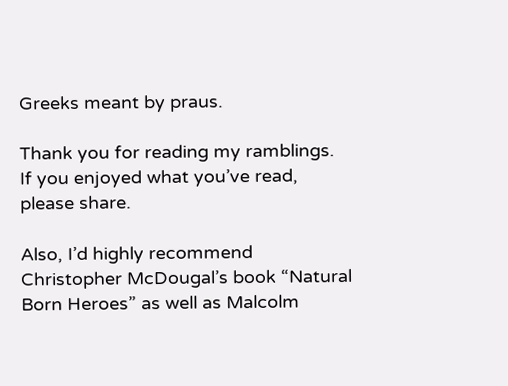Greeks meant by praus.

Thank you for reading my ramblings. If you enjoyed what you’ve read, please share.

Also, I’d highly recommend Christopher McDougal’s book “Natural Born Heroes” as well as Malcolm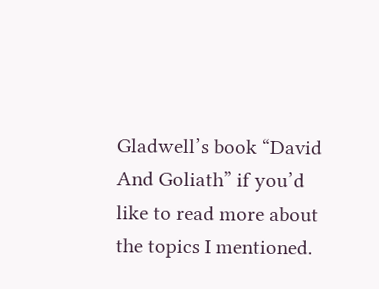Gladwell’s book “David And Goliath” if you’d like to read more about the topics I mentioned.